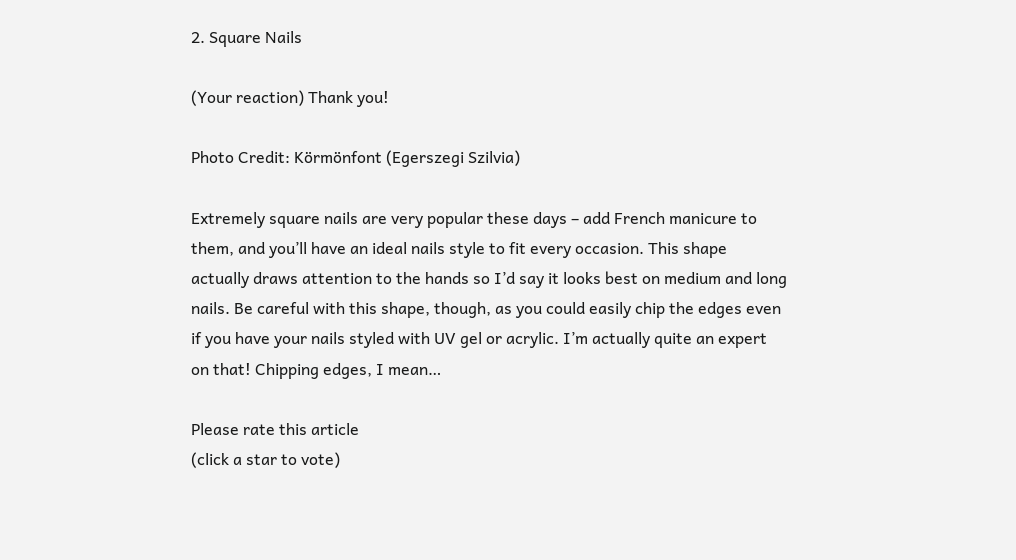2. Square Nails

(Your reaction) Thank you!

Photo Credit: Körmönfont (Egerszegi Szilvia)

Extremely square nails are very popular these days – add French manicure to them, and you’ll have an ideal nails style to fit every occasion. This shape actually draws attention to the hands so I’d say it looks best on medium and long nails. Be careful with this shape, though, as you could easily chip the edges even if you have your nails styled with UV gel or acrylic. I’m actually quite an expert on that! Chipping edges, I mean…

Please rate this article
(click a star to vote)